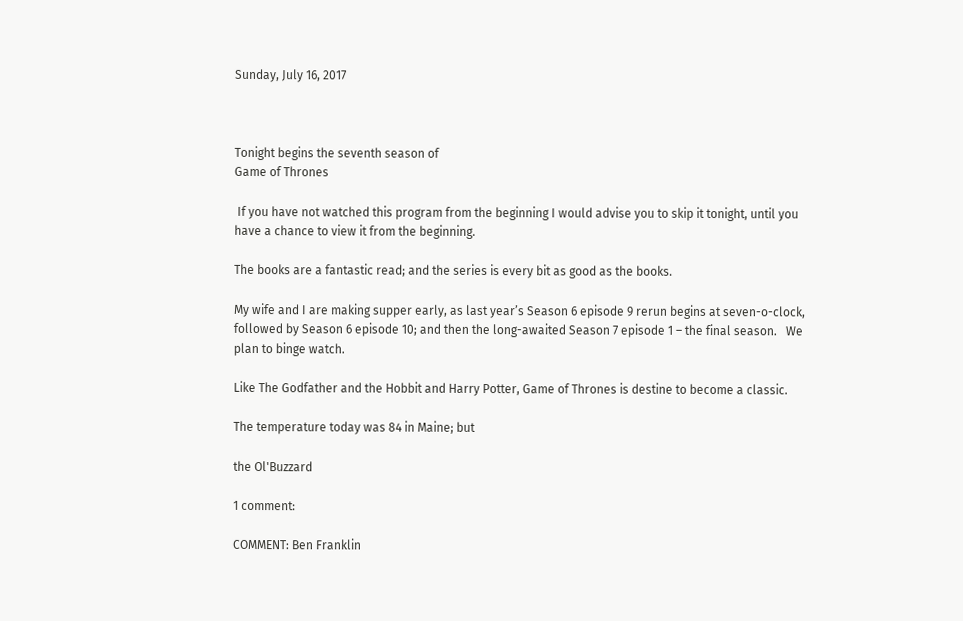Sunday, July 16, 2017



Tonight begins the seventh season of
Game of Thrones

 If you have not watched this program from the beginning I would advise you to skip it tonight, until you have a chance to view it from the beginning.

The books are a fantastic read; and the series is every bit as good as the books.

My wife and I are making supper early, as last year’s Season 6 episode 9 rerun begins at seven-o-clock, followed by Season 6 episode 10; and then the long-awaited Season 7 episode 1 – the final season.   We plan to binge watch.

Like The Godfather and the Hobbit and Harry Potter, Game of Thrones is destine to become a classic.

The temperature today was 84 in Maine; but

the Ol'Buzzard

1 comment:

COMMENT: Ben Franklin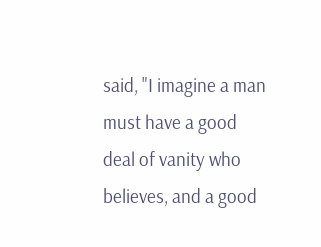said, "I imagine a man must have a good deal of vanity who believes, and a good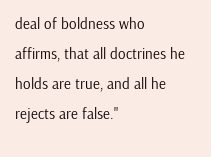deal of boldness who affirms, that all doctrines he holds are true, and all he rejects are false."